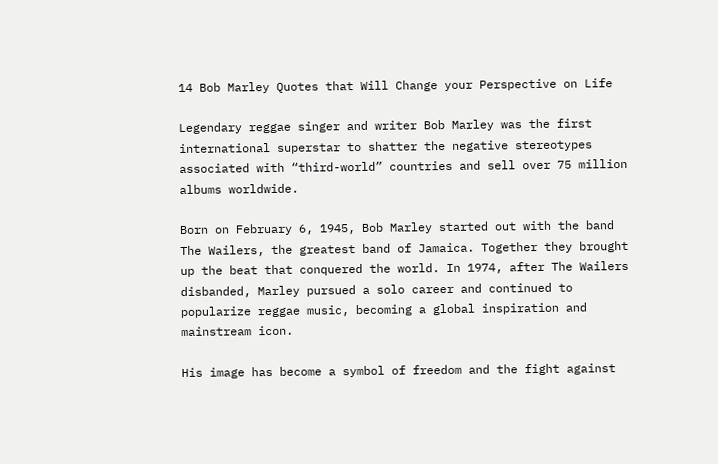14 Bob Marley Quotes that Will Change your Perspective on Life

Legendary reggae singer and writer Bob Marley was the first international superstar to shatter the negative stereotypes associated with “third-world” countries and sell over 75 million albums worldwide.

Born on February 6, 1945, Bob Marley started out with the band The Wailers, the greatest band of Jamaica. Together they brought up the beat that conquered the world. In 1974, after The Wailers disbanded, Marley pursued a solo career and continued to popularize reggae music, becoming a global inspiration and mainstream icon.

His image has become a symbol of freedom and the fight against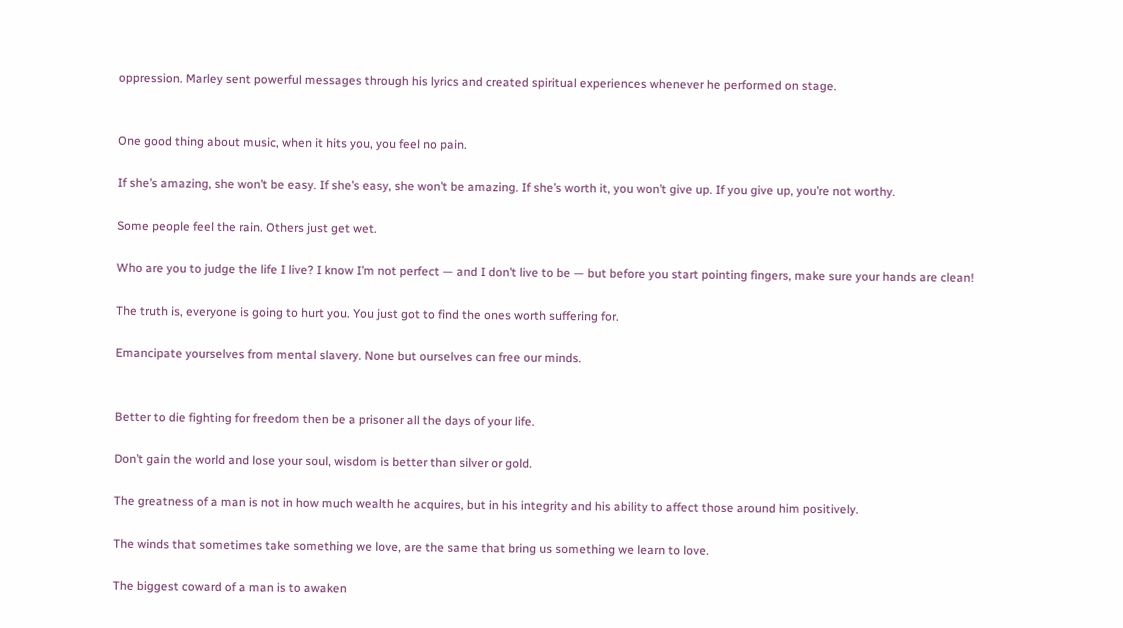oppression. Marley sent powerful messages through his lyrics and created spiritual experiences whenever he performed on stage.


One good thing about music, when it hits you, you feel no pain.

If she’s amazing, she won’t be easy. If she’s easy, she won’t be amazing. If she’s worth it, you won’t give up. If you give up, you’re not worthy.

Some people feel the rain. Others just get wet.

Who are you to judge the life I live? I know I’m not perfect — and I don’t live to be — but before you start pointing fingers, make sure your hands are clean!

The truth is, everyone is going to hurt you. You just got to find the ones worth suffering for.

Emancipate yourselves from mental slavery. None but ourselves can free our minds.


Better to die fighting for freedom then be a prisoner all the days of your life.

Don’t gain the world and lose your soul, wisdom is better than silver or gold.

The greatness of a man is not in how much wealth he acquires, but in his integrity and his ability to affect those around him positively.

The winds that sometimes take something we love, are the same that bring us something we learn to love.

The biggest coward of a man is to awaken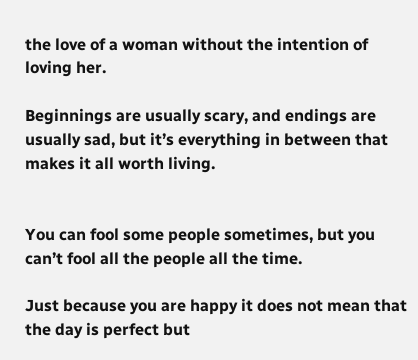the love of a woman without the intention of loving her.

Beginnings are usually scary, and endings are usually sad, but it’s everything in between that makes it all worth living.


You can fool some people sometimes, but you can’t fool all the people all the time.

Just because you are happy it does not mean that the day is perfect but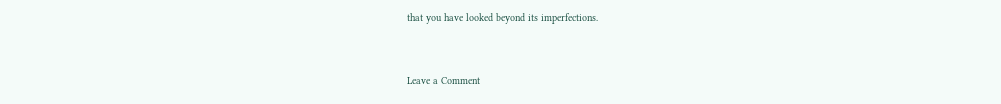that you have looked beyond its imperfections.


Leave a Comment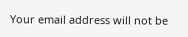Your email address will not be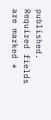published. Required fields are marked *